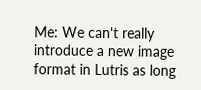Me: We can't really introduce a new image format in Lutris as long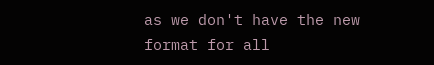as we don't have the new format for all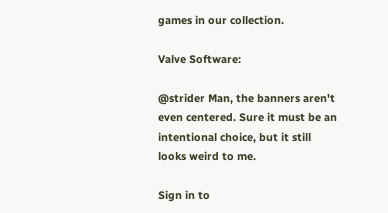games in our collection.

Valve Software:

@strider Man, the banners aren't even centered. Sure it must be an intentional choice, but it still looks weird to me.

Sign in to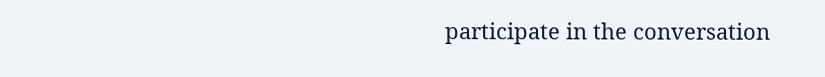participate in the conversation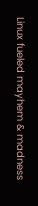Linux fueled mayhem & madness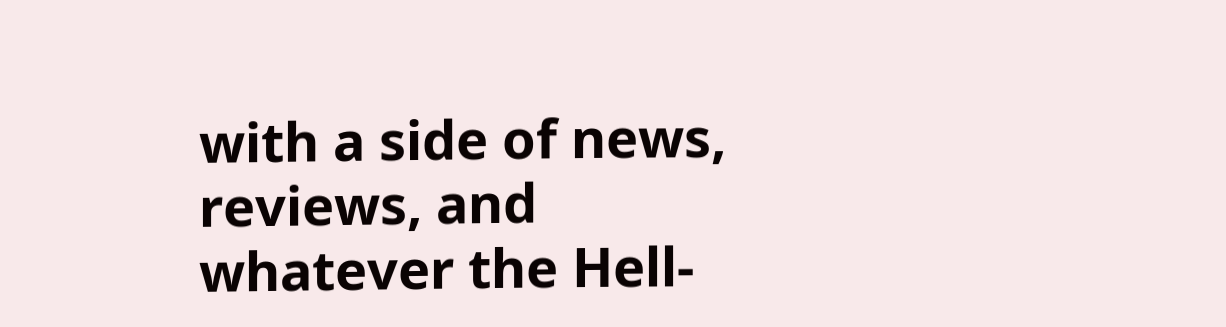with a side of news, reviews, and whatever the Hell-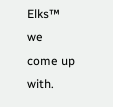Elks™ we come up with.